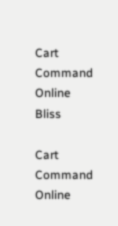Cart Command Online Bliss

Cart Command Online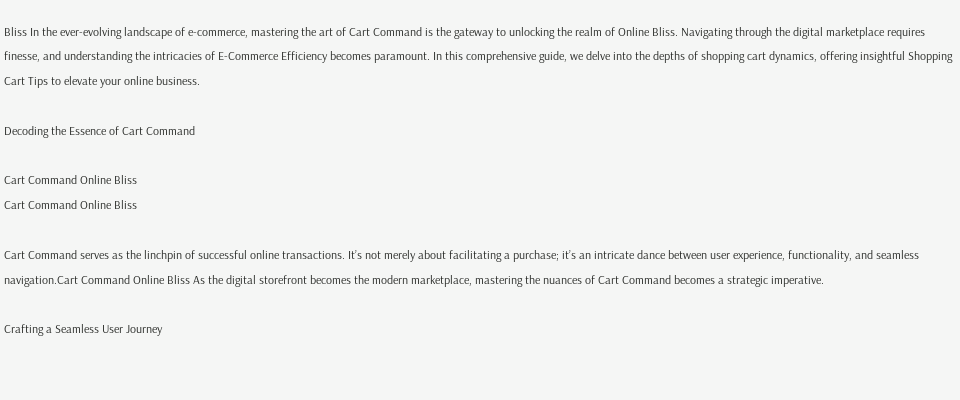Bliss In the ever-evolving landscape of e-commerce, mastering the art of Cart Command is the gateway to unlocking the realm of Online Bliss. Navigating through the digital marketplace requires finesse, and understanding the intricacies of E-Commerce Efficiency becomes paramount. In this comprehensive guide, we delve into the depths of shopping cart dynamics, offering insightful Shopping Cart Tips to elevate your online business.

Decoding the Essence of Cart Command

Cart Command Online Bliss
Cart Command Online Bliss

Cart Command serves as the linchpin of successful online transactions. It’s not merely about facilitating a purchase; it’s an intricate dance between user experience, functionality, and seamless navigation.Cart Command Online Bliss As the digital storefront becomes the modern marketplace, mastering the nuances of Cart Command becomes a strategic imperative.

Crafting a Seamless User Journey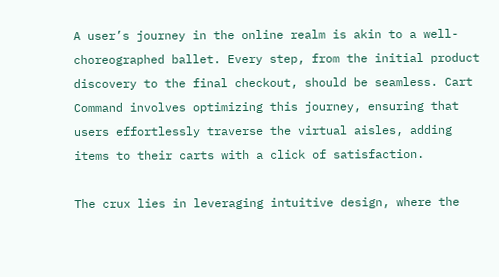A user’s journey in the online realm is akin to a well-choreographed ballet. Every step, from the initial product discovery to the final checkout, should be seamless. Cart Command involves optimizing this journey, ensuring that users effortlessly traverse the virtual aisles, adding items to their carts with a click of satisfaction.

The crux lies in leveraging intuitive design, where the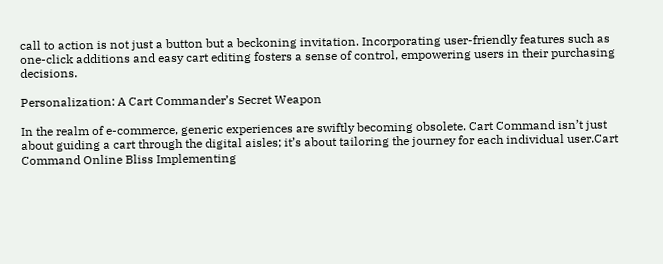call to action is not just a button but a beckoning invitation. Incorporating user-friendly features such as one-click additions and easy cart editing fosters a sense of control, empowering users in their purchasing decisions.

Personalization: A Cart Commander’s Secret Weapon

In the realm of e-commerce, generic experiences are swiftly becoming obsolete. Cart Command isn’t just about guiding a cart through the digital aisles; it’s about tailoring the journey for each individual user.Cart Command Online Bliss Implementing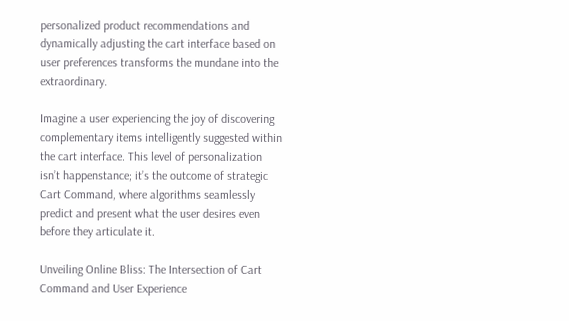personalized product recommendations and dynamically adjusting the cart interface based on user preferences transforms the mundane into the extraordinary.

Imagine a user experiencing the joy of discovering complementary items intelligently suggested within the cart interface. This level of personalization isn’t happenstance; it’s the outcome of strategic Cart Command, where algorithms seamlessly predict and present what the user desires even before they articulate it.

Unveiling Online Bliss: The Intersection of Cart Command and User Experience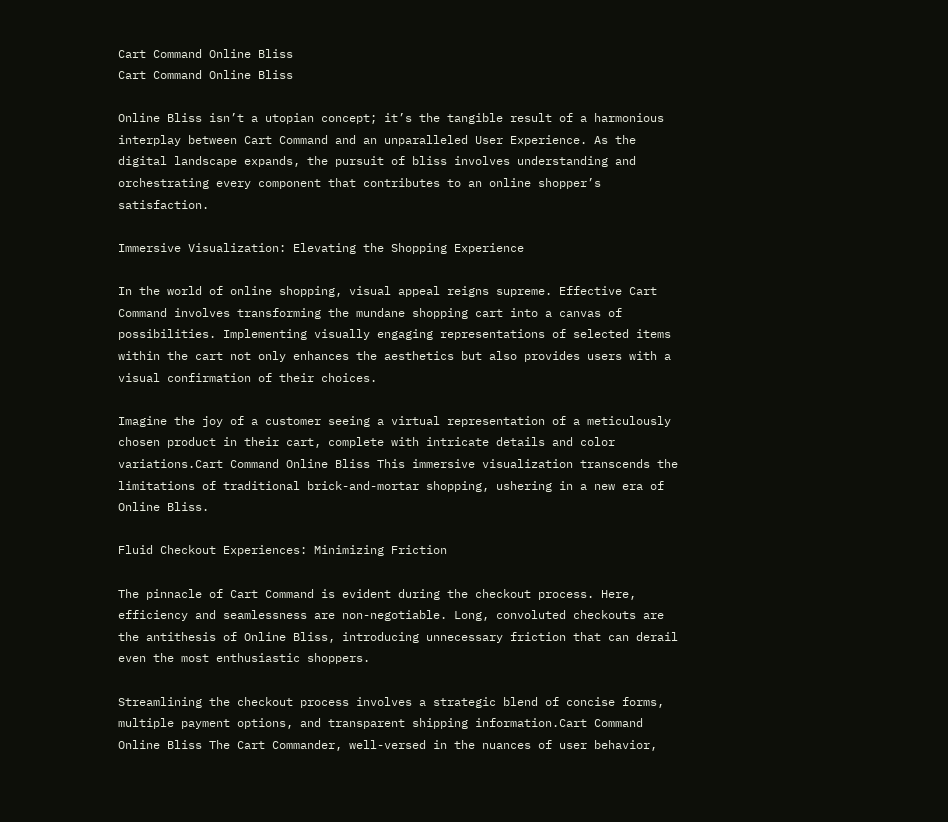Cart Command Online Bliss
Cart Command Online Bliss

Online Bliss isn’t a utopian concept; it’s the tangible result of a harmonious interplay between Cart Command and an unparalleled User Experience. As the digital landscape expands, the pursuit of bliss involves understanding and orchestrating every component that contributes to an online shopper’s satisfaction.

Immersive Visualization: Elevating the Shopping Experience

In the world of online shopping, visual appeal reigns supreme. Effective Cart Command involves transforming the mundane shopping cart into a canvas of possibilities. Implementing visually engaging representations of selected items within the cart not only enhances the aesthetics but also provides users with a visual confirmation of their choices.

Imagine the joy of a customer seeing a virtual representation of a meticulously chosen product in their cart, complete with intricate details and color variations.Cart Command Online Bliss This immersive visualization transcends the limitations of traditional brick-and-mortar shopping, ushering in a new era of Online Bliss.

Fluid Checkout Experiences: Minimizing Friction

The pinnacle of Cart Command is evident during the checkout process. Here, efficiency and seamlessness are non-negotiable. Long, convoluted checkouts are the antithesis of Online Bliss, introducing unnecessary friction that can derail even the most enthusiastic shoppers.

Streamlining the checkout process involves a strategic blend of concise forms, multiple payment options, and transparent shipping information.Cart Command Online Bliss The Cart Commander, well-versed in the nuances of user behavior,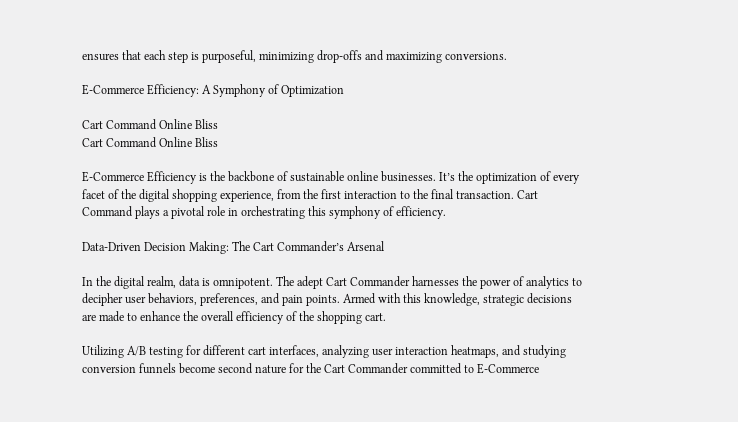ensures that each step is purposeful, minimizing drop-offs and maximizing conversions.

E-Commerce Efficiency: A Symphony of Optimization

Cart Command Online Bliss
Cart Command Online Bliss

E-Commerce Efficiency is the backbone of sustainable online businesses. It’s the optimization of every facet of the digital shopping experience, from the first interaction to the final transaction. Cart Command plays a pivotal role in orchestrating this symphony of efficiency.

Data-Driven Decision Making: The Cart Commander’s Arsenal

In the digital realm, data is omnipotent. The adept Cart Commander harnesses the power of analytics to decipher user behaviors, preferences, and pain points. Armed with this knowledge, strategic decisions are made to enhance the overall efficiency of the shopping cart.

Utilizing A/B testing for different cart interfaces, analyzing user interaction heatmaps, and studying conversion funnels become second nature for the Cart Commander committed to E-Commerce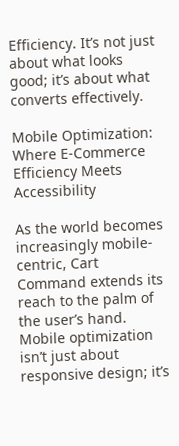Efficiency. It’s not just about what looks good; it’s about what converts effectively.

Mobile Optimization: Where E-Commerce Efficiency Meets Accessibility

As the world becomes increasingly mobile-centric, Cart Command extends its reach to the palm of the user’s hand. Mobile optimization isn’t just about responsive design; it’s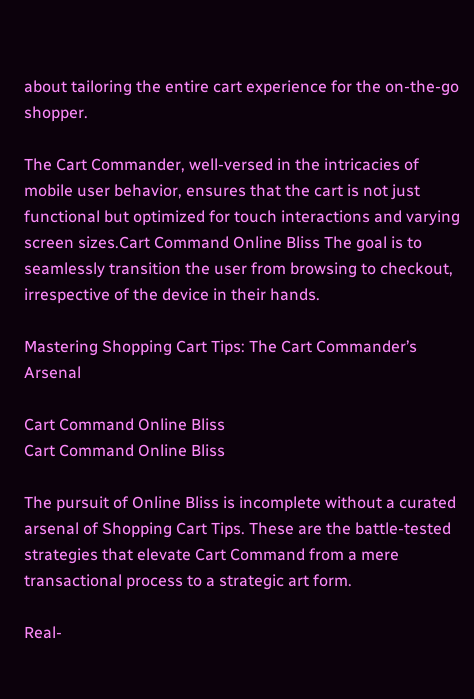about tailoring the entire cart experience for the on-the-go shopper.

The Cart Commander, well-versed in the intricacies of mobile user behavior, ensures that the cart is not just functional but optimized for touch interactions and varying screen sizes.Cart Command Online Bliss The goal is to seamlessly transition the user from browsing to checkout, irrespective of the device in their hands.

Mastering Shopping Cart Tips: The Cart Commander’s Arsenal

Cart Command Online Bliss
Cart Command Online Bliss

The pursuit of Online Bliss is incomplete without a curated arsenal of Shopping Cart Tips. These are the battle-tested strategies that elevate Cart Command from a mere transactional process to a strategic art form.

Real-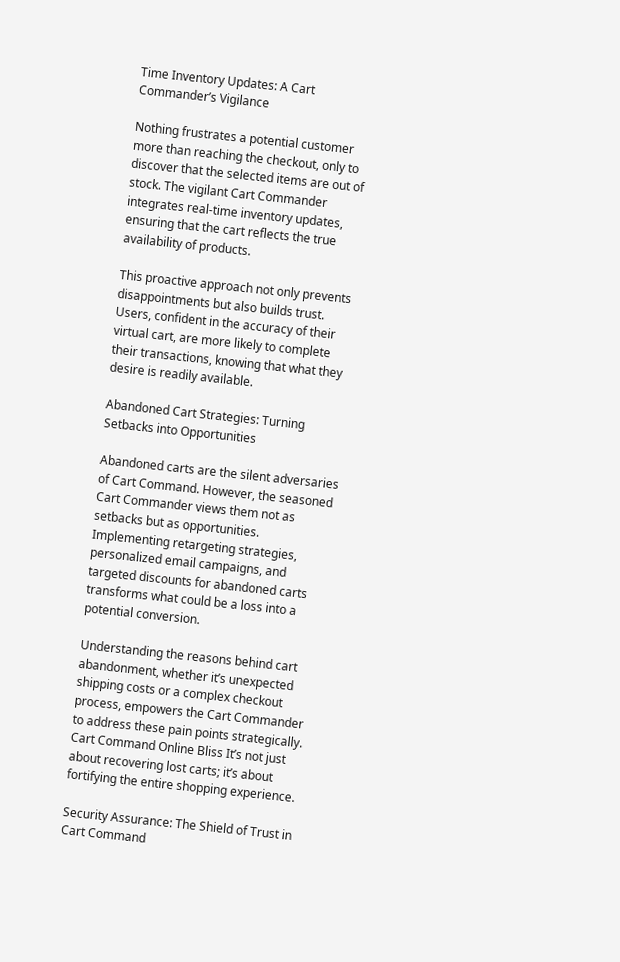Time Inventory Updates: A Cart Commander’s Vigilance

Nothing frustrates a potential customer more than reaching the checkout, only to discover that the selected items are out of stock. The vigilant Cart Commander integrates real-time inventory updates, ensuring that the cart reflects the true availability of products.

This proactive approach not only prevents disappointments but also builds trust. Users, confident in the accuracy of their virtual cart, are more likely to complete their transactions, knowing that what they desire is readily available.

Abandoned Cart Strategies: Turning Setbacks into Opportunities

Abandoned carts are the silent adversaries of Cart Command. However, the seasoned Cart Commander views them not as setbacks but as opportunities. Implementing retargeting strategies, personalized email campaigns, and targeted discounts for abandoned carts transforms what could be a loss into a potential conversion.

Understanding the reasons behind cart abandonment, whether it’s unexpected shipping costs or a complex checkout process, empowers the Cart Commander to address these pain points strategically. Cart Command Online Bliss It’s not just about recovering lost carts; it’s about fortifying the entire shopping experience.

Security Assurance: The Shield of Trust in Cart Command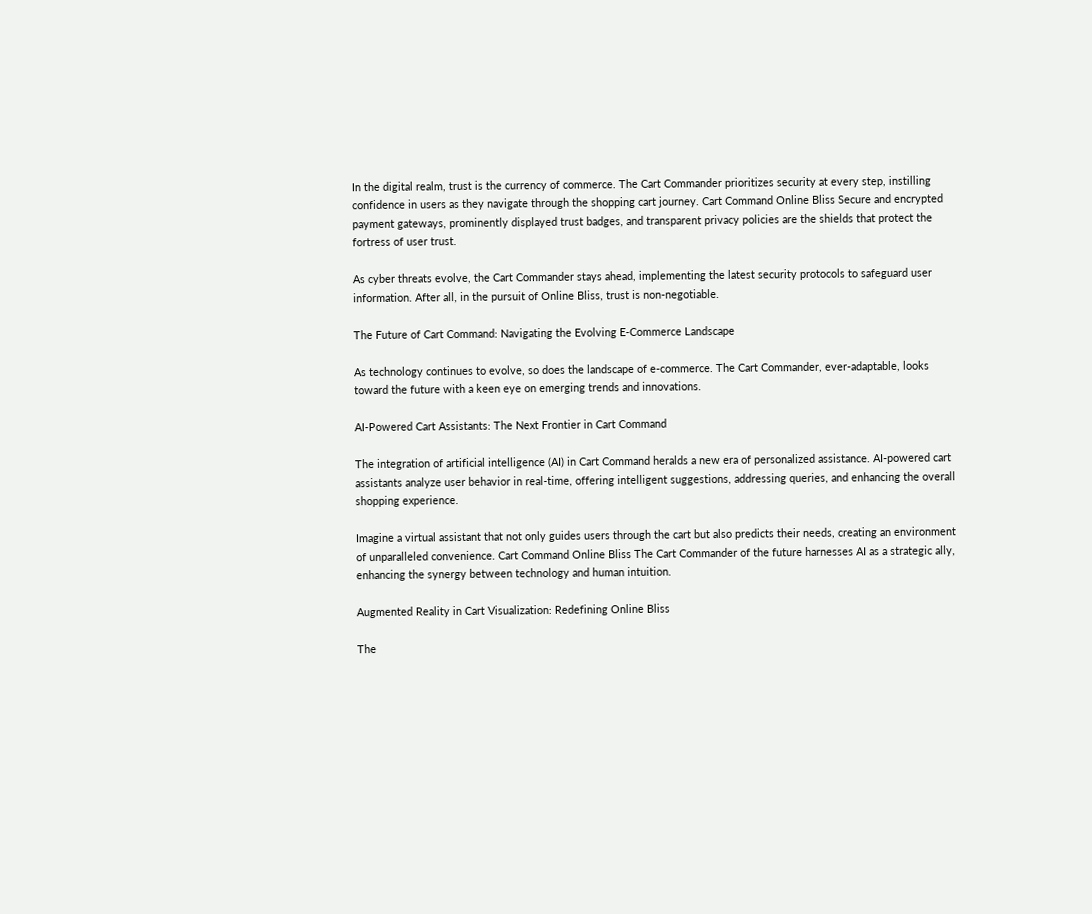In the digital realm, trust is the currency of commerce. The Cart Commander prioritizes security at every step, instilling confidence in users as they navigate through the shopping cart journey. Cart Command Online Bliss Secure and encrypted payment gateways, prominently displayed trust badges, and transparent privacy policies are the shields that protect the fortress of user trust.

As cyber threats evolve, the Cart Commander stays ahead, implementing the latest security protocols to safeguard user information. After all, in the pursuit of Online Bliss, trust is non-negotiable.

The Future of Cart Command: Navigating the Evolving E-Commerce Landscape

As technology continues to evolve, so does the landscape of e-commerce. The Cart Commander, ever-adaptable, looks toward the future with a keen eye on emerging trends and innovations.

AI-Powered Cart Assistants: The Next Frontier in Cart Command

The integration of artificial intelligence (AI) in Cart Command heralds a new era of personalized assistance. AI-powered cart assistants analyze user behavior in real-time, offering intelligent suggestions, addressing queries, and enhancing the overall shopping experience.

Imagine a virtual assistant that not only guides users through the cart but also predicts their needs, creating an environment of unparalleled convenience. Cart Command Online Bliss The Cart Commander of the future harnesses AI as a strategic ally, enhancing the synergy between technology and human intuition.

Augmented Reality in Cart Visualization: Redefining Online Bliss

The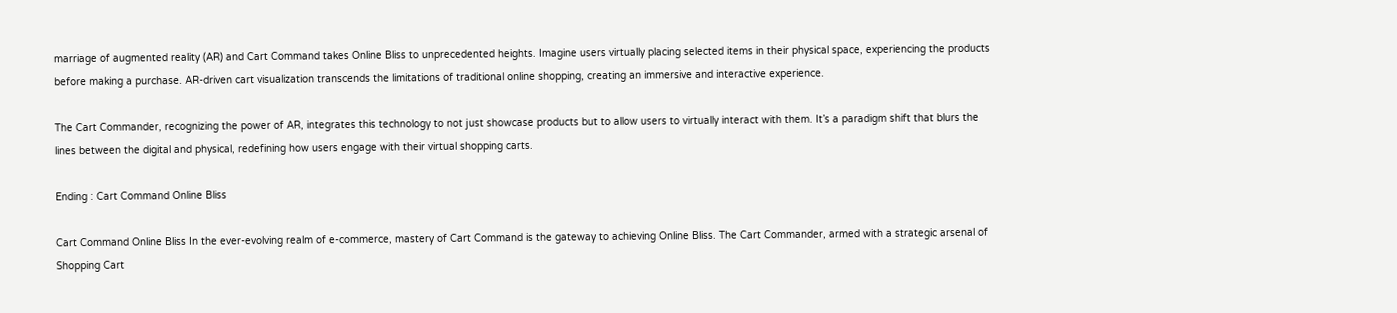marriage of augmented reality (AR) and Cart Command takes Online Bliss to unprecedented heights. Imagine users virtually placing selected items in their physical space, experiencing the products before making a purchase. AR-driven cart visualization transcends the limitations of traditional online shopping, creating an immersive and interactive experience.

The Cart Commander, recognizing the power of AR, integrates this technology to not just showcase products but to allow users to virtually interact with them. It’s a paradigm shift that blurs the lines between the digital and physical, redefining how users engage with their virtual shopping carts.

Ending : Cart Command Online Bliss

Cart Command Online Bliss In the ever-evolving realm of e-commerce, mastery of Cart Command is the gateway to achieving Online Bliss. The Cart Commander, armed with a strategic arsenal of Shopping Cart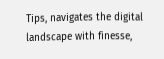Tips, navigates the digital landscape with finesse,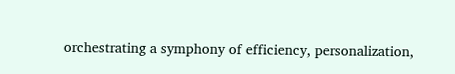orchestrating a symphony of efficiency, personalization,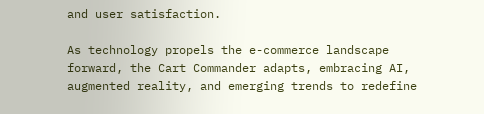and user satisfaction.

As technology propels the e-commerce landscape forward, the Cart Commander adapts, embracing AI, augmented reality, and emerging trends to redefine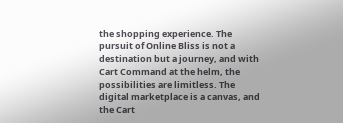the shopping experience. The pursuit of Online Bliss is not a destination but a journey, and with Cart Command at the helm, the possibilities are limitless. The digital marketplace is a canvas, and the Cart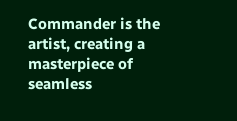Commander is the artist, creating a masterpiece of seamless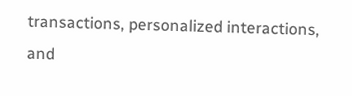transactions, personalized interactions, and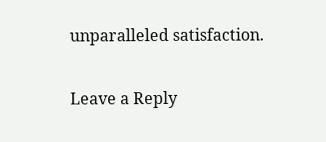unparalleled satisfaction.

Leave a Reply